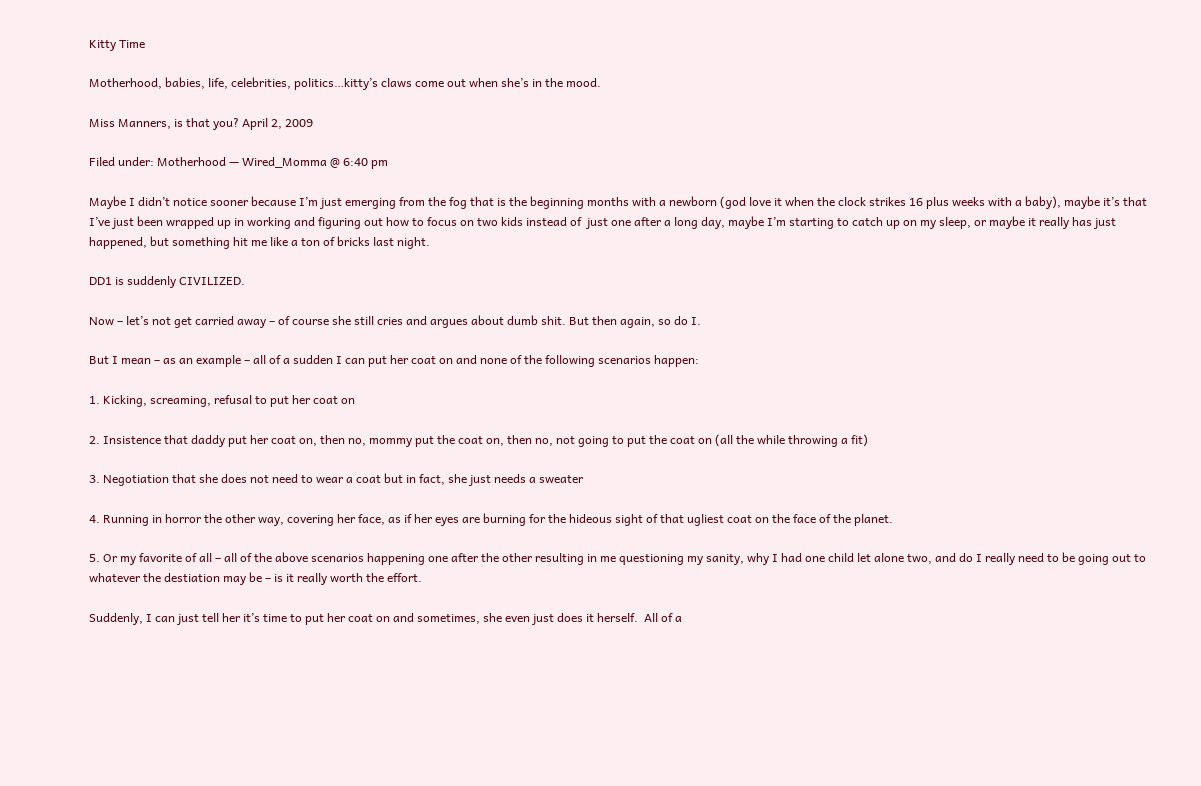Kitty Time

Motherhood, babies, life, celebrities, politics…kitty’s claws come out when she’s in the mood.

Miss Manners, is that you? April 2, 2009

Filed under: Motherhood — Wired_Momma @ 6:40 pm

Maybe I didn’t notice sooner because I’m just emerging from the fog that is the beginning months with a newborn (god love it when the clock strikes 16 plus weeks with a baby), maybe it’s that I’ve just been wrapped up in working and figuring out how to focus on two kids instead of  just one after a long day, maybe I’m starting to catch up on my sleep, or maybe it really has just happened, but something hit me like a ton of bricks last night.

DD1 is suddenly CIVILIZED.

Now – let’s not get carried away – of course she still cries and argues about dumb shit. But then again, so do I.

But I mean – as an example – all of a sudden I can put her coat on and none of the following scenarios happen:

1. Kicking, screaming, refusal to put her coat on

2. Insistence that daddy put her coat on, then no, mommy put the coat on, then no, not going to put the coat on (all the while throwing a fit)

3. Negotiation that she does not need to wear a coat but in fact, she just needs a sweater

4. Running in horror the other way, covering her face, as if her eyes are burning for the hideous sight of that ugliest coat on the face of the planet.

5. Or my favorite of all – all of the above scenarios happening one after the other resulting in me questioning my sanity, why I had one child let alone two, and do I really need to be going out to whatever the destiation may be – is it really worth the effort.

Suddenly, I can just tell her it’s time to put her coat on and sometimes, she even just does it herself.  All of a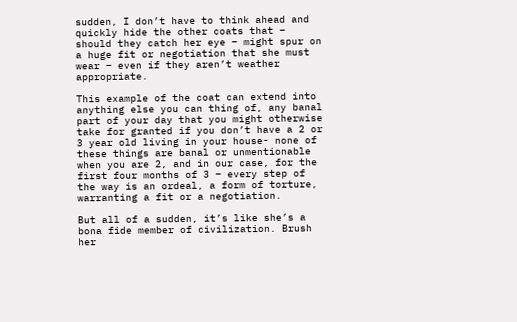sudden, I don’t have to think ahead and quickly hide the other coats that – should they catch her eye – might spur on a huge fit or negotiation that she must wear – even if they aren’t weather appropriate.

This example of the coat can extend into anything else you can thing of, any banal part of your day that you might otherwise take for granted if you don’t have a 2 or 3 year old living in your house- none of these things are banal or unmentionable when you are 2, and in our case, for the first four months of 3 – every step of the way is an ordeal, a form of torture, warranting a fit or a negotiation.

But all of a sudden, it’s like she’s a bona fide member of civilization. Brush her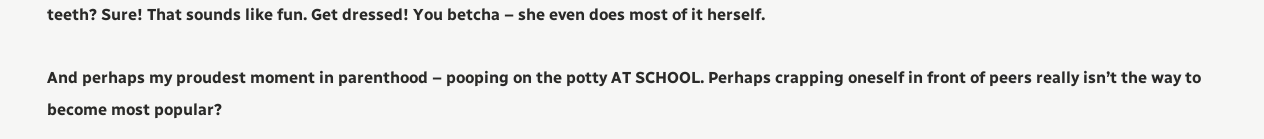teeth? Sure! That sounds like fun. Get dressed! You betcha – she even does most of it herself.

And perhaps my proudest moment in parenthood – pooping on the potty AT SCHOOL. Perhaps crapping oneself in front of peers really isn’t the way to become most popular?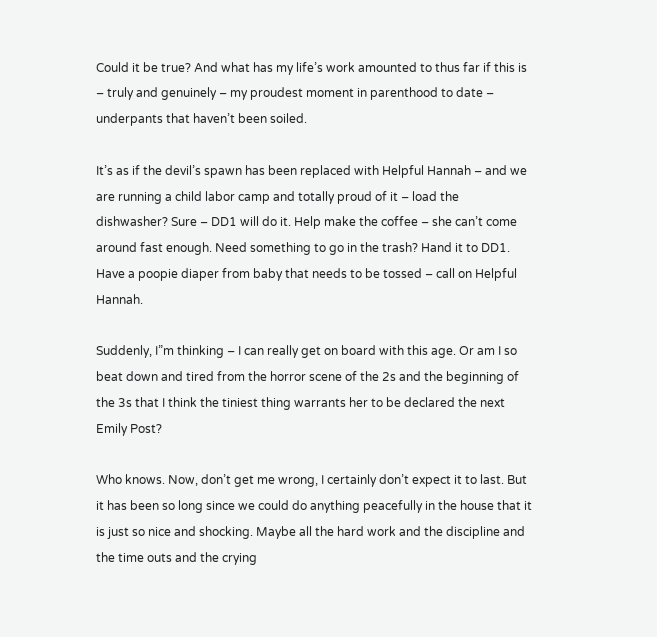Could it be true? And what has my life’s work amounted to thus far if this is – truly and genuinely – my proudest moment in parenthood to date – underpants that haven’t been soiled.

It’s as if the devil’s spawn has been replaced with Helpful Hannah – and we are running a child labor camp and totally proud of it – load the dishwasher? Sure – DD1 will do it. Help make the coffee – she can’t come around fast enough. Need something to go in the trash? Hand it to DD1. Have a poopie diaper from baby that needs to be tossed – call on Helpful Hannah.

Suddenly, I”m thinking – I can really get on board with this age. Or am I so beat down and tired from the horror scene of the 2s and the beginning of the 3s that I think the tiniest thing warrants her to be declared the next Emily Post?

Who knows. Now, don’t get me wrong, I certainly don’t expect it to last. But it has been so long since we could do anything peacefully in the house that it is just so nice and shocking. Maybe all the hard work and the discipline and the time outs and the crying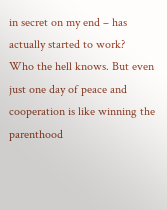in secret on my end – has actually started to work?
Who the hell knows. But even just one day of peace and cooperation is like winning the parenthood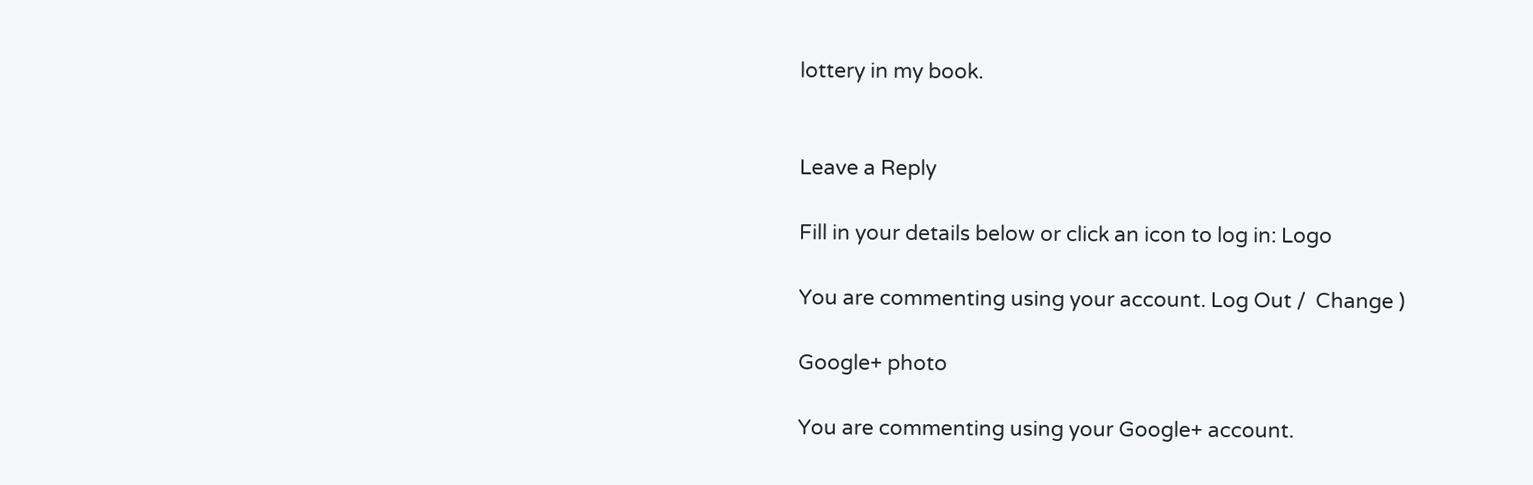lottery in my book.


Leave a Reply

Fill in your details below or click an icon to log in: Logo

You are commenting using your account. Log Out /  Change )

Google+ photo

You are commenting using your Google+ account.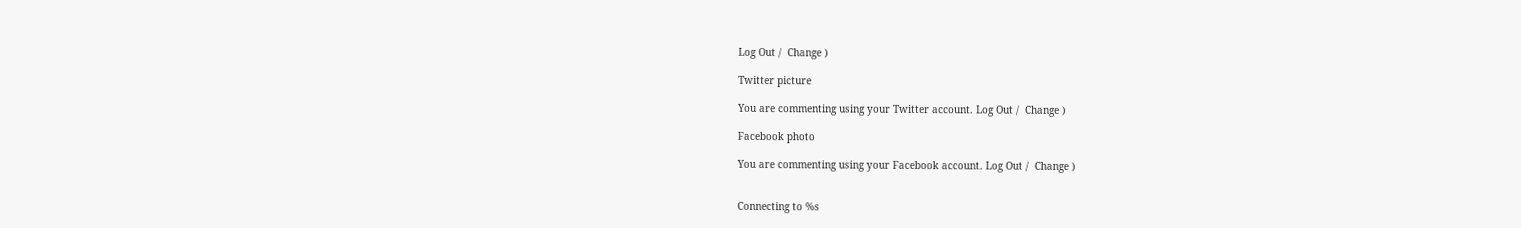Log Out /  Change )

Twitter picture

You are commenting using your Twitter account. Log Out /  Change )

Facebook photo

You are commenting using your Facebook account. Log Out /  Change )


Connecting to %s